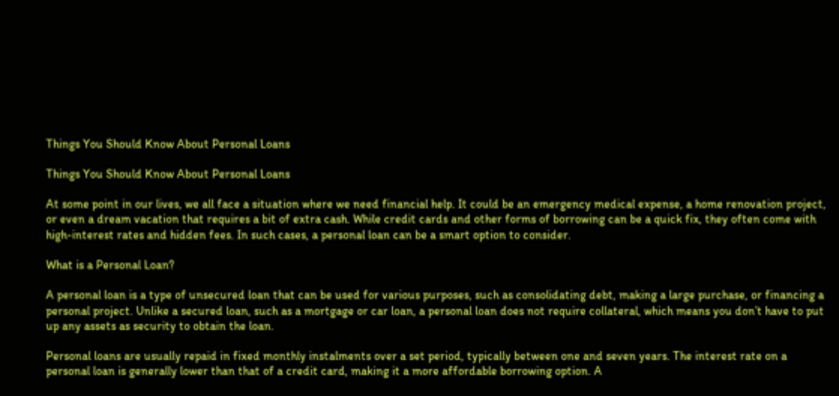Things You Should Know About Personal Loans

Things You Should Know About Personal Loans

At some point in our lives, we all face a situation where we need financial help. It could be an emergency medical expense, a home renovation project, or even a dream vacation that requires a bit of extra cash. While credit cards and other forms of borrowing can be a quick fix, they often come with high-interest rates and hidden fees. In such cases, a personal loan can be a smart option to consider.

What is a Personal Loan?

A personal loan is a type of unsecured loan that can be used for various purposes, such as consolidating debt, making a large purchase, or financing a personal project. Unlike a secured loan, such as a mortgage or car loan, a personal loan does not require collateral, which means you don’t have to put up any assets as security to obtain the loan.

Personal loans are usually repaid in fixed monthly instalments over a set period, typically between one and seven years. The interest rate on a personal loan is generally lower than that of a credit card, making it a more affordable borrowing option. A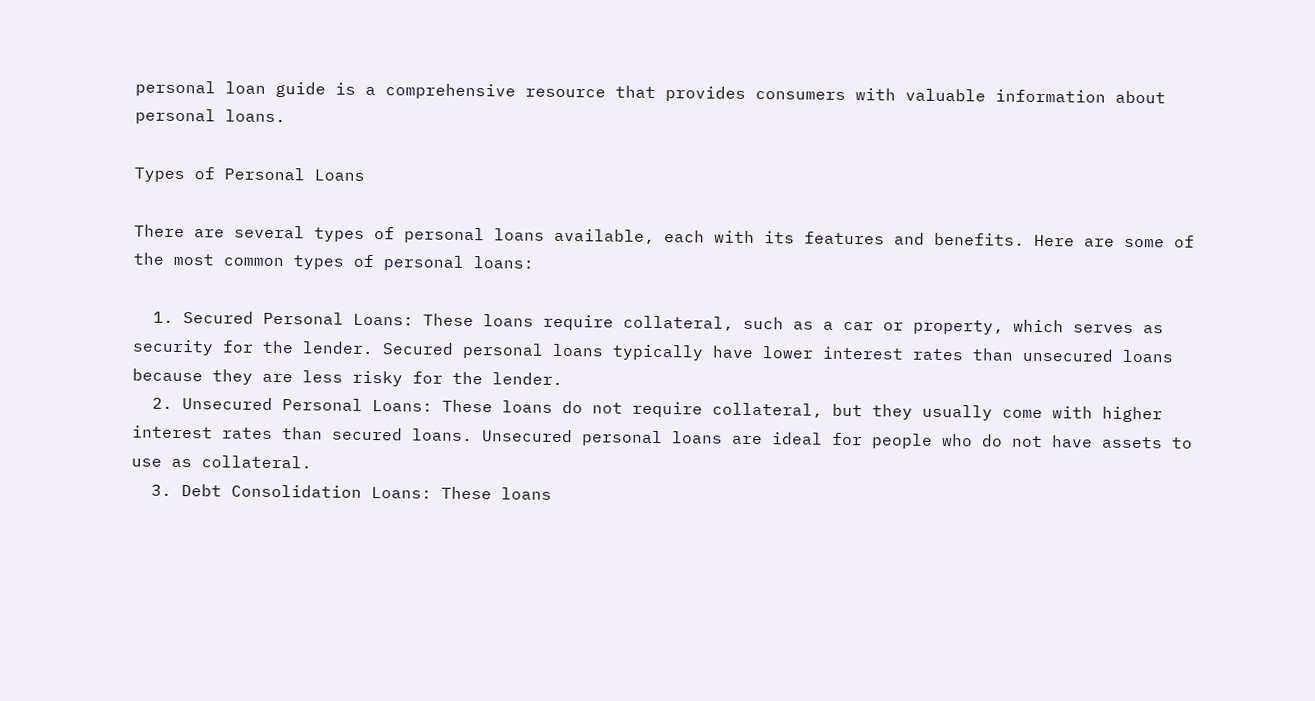personal loan guide is a comprehensive resource that provides consumers with valuable information about personal loans.

Types of Personal Loans

There are several types of personal loans available, each with its features and benefits. Here are some of the most common types of personal loans:

  1. Secured Personal Loans: These loans require collateral, such as a car or property, which serves as security for the lender. Secured personal loans typically have lower interest rates than unsecured loans because they are less risky for the lender.
  2. Unsecured Personal Loans: These loans do not require collateral, but they usually come with higher interest rates than secured loans. Unsecured personal loans are ideal for people who do not have assets to use as collateral.
  3. Debt Consolidation Loans: These loans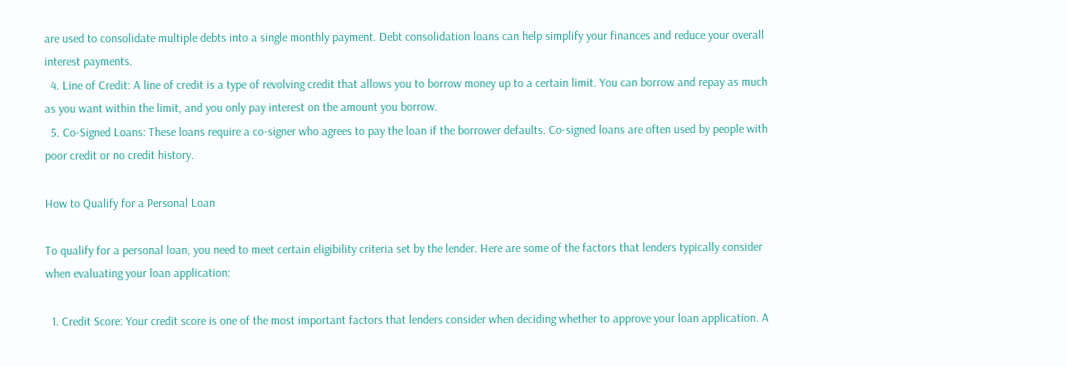are used to consolidate multiple debts into a single monthly payment. Debt consolidation loans can help simplify your finances and reduce your overall interest payments.
  4. Line of Credit: A line of credit is a type of revolving credit that allows you to borrow money up to a certain limit. You can borrow and repay as much as you want within the limit, and you only pay interest on the amount you borrow.
  5. Co-Signed Loans: These loans require a co-signer who agrees to pay the loan if the borrower defaults. Co-signed loans are often used by people with poor credit or no credit history.

How to Qualify for a Personal Loan

To qualify for a personal loan, you need to meet certain eligibility criteria set by the lender. Here are some of the factors that lenders typically consider when evaluating your loan application:

  1. Credit Score: Your credit score is one of the most important factors that lenders consider when deciding whether to approve your loan application. A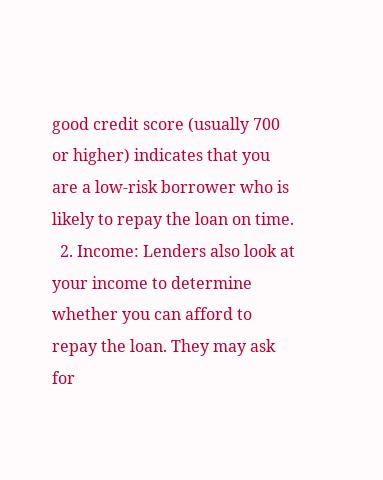good credit score (usually 700 or higher) indicates that you are a low-risk borrower who is likely to repay the loan on time.
  2. Income: Lenders also look at your income to determine whether you can afford to repay the loan. They may ask for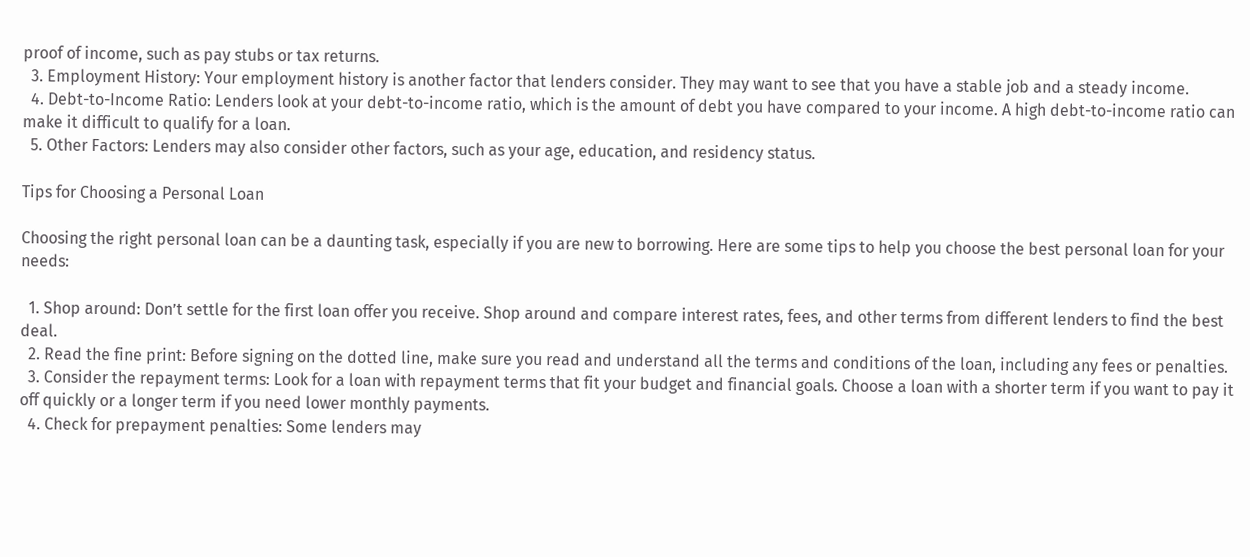proof of income, such as pay stubs or tax returns.
  3. Employment History: Your employment history is another factor that lenders consider. They may want to see that you have a stable job and a steady income.
  4. Debt-to-Income Ratio: Lenders look at your debt-to-income ratio, which is the amount of debt you have compared to your income. A high debt-to-income ratio can make it difficult to qualify for a loan.
  5. Other Factors: Lenders may also consider other factors, such as your age, education, and residency status.

Tips for Choosing a Personal Loan

Choosing the right personal loan can be a daunting task, especially if you are new to borrowing. Here are some tips to help you choose the best personal loan for your needs:

  1. Shop around: Don’t settle for the first loan offer you receive. Shop around and compare interest rates, fees, and other terms from different lenders to find the best deal.
  2. Read the fine print: Before signing on the dotted line, make sure you read and understand all the terms and conditions of the loan, including any fees or penalties.
  3. Consider the repayment terms: Look for a loan with repayment terms that fit your budget and financial goals. Choose a loan with a shorter term if you want to pay it off quickly or a longer term if you need lower monthly payments.
  4. Check for prepayment penalties: Some lenders may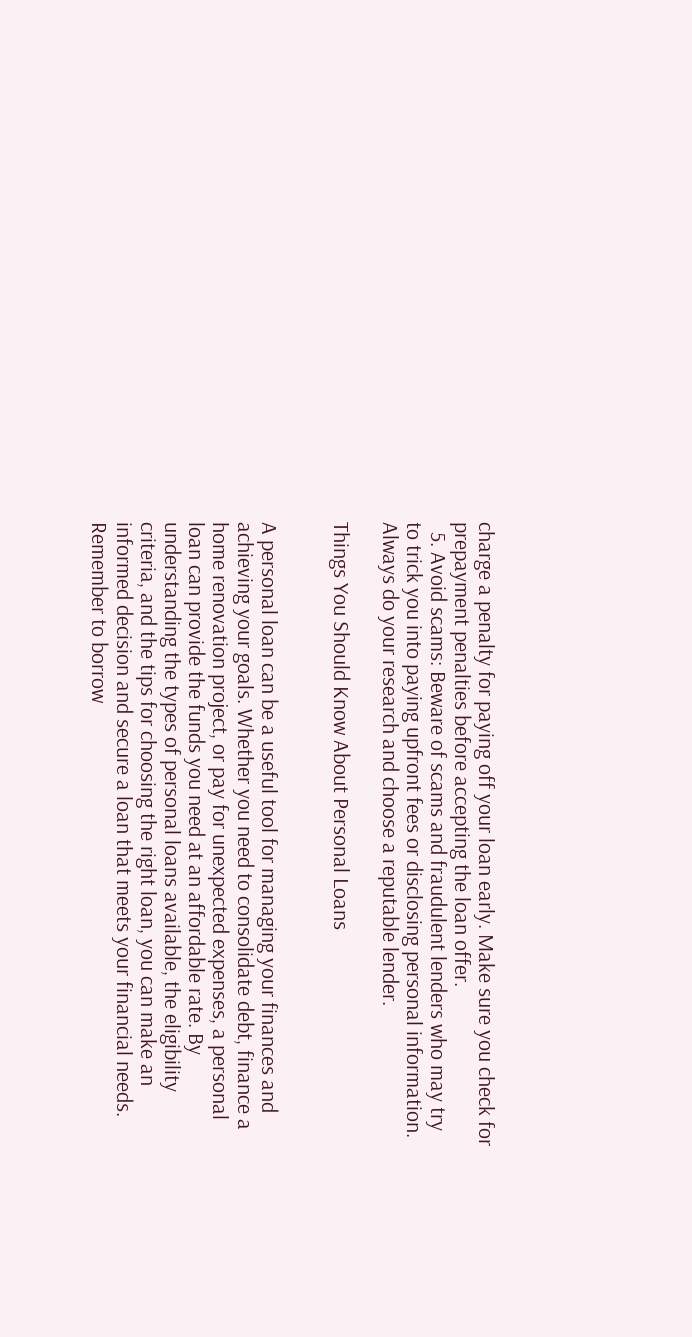charge a penalty for paying off your loan early. Make sure you check for prepayment penalties before accepting the loan offer.
  5. Avoid scams: Beware of scams and fraudulent lenders who may try to trick you into paying upfront fees or disclosing personal information. Always do your research and choose a reputable lender.

Things You Should Know About Personal Loans


A personal loan can be a useful tool for managing your finances and achieving your goals. Whether you need to consolidate debt, finance a home renovation project, or pay for unexpected expenses, a personal loan can provide the funds you need at an affordable rate. By understanding the types of personal loans available, the eligibility criteria, and the tips for choosing the right loan, you can make an informed decision and secure a loan that meets your financial needs. Remember to borrow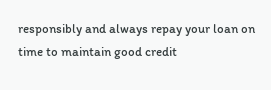responsibly and always repay your loan on time to maintain good credit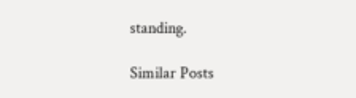standing.

Similar Posts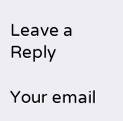Leave a Reply

Your email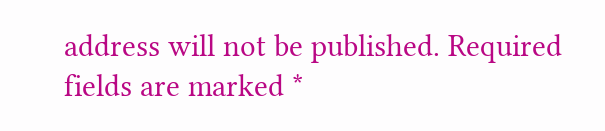address will not be published. Required fields are marked *